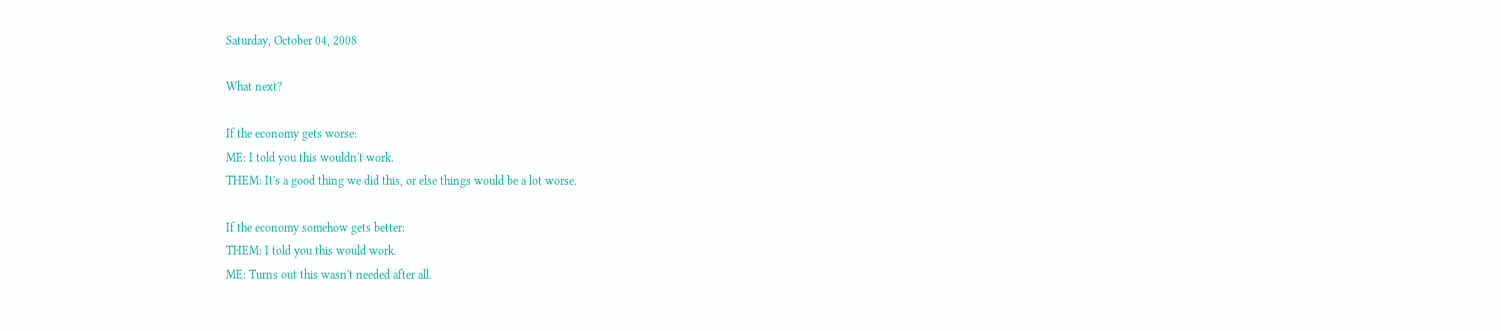Saturday, October 04, 2008

What next?

If the economy gets worse:
ME: I told you this wouldn't work.
THEM: It's a good thing we did this, or else things would be a lot worse.

If the economy somehow gets better:
THEM: I told you this would work.
ME: Turns out this wasn't needed after all.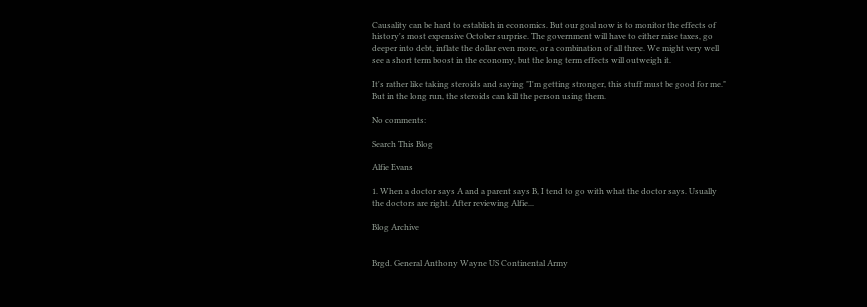Causality can be hard to establish in economics. But our goal now is to monitor the effects of history's most expensive October surprise. The government will have to either raise taxes, go deeper into debt, inflate the dollar even more, or a combination of all three. We might very well see a short term boost in the economy, but the long term effects will outweigh it.

It's rather like taking steroids and saying "I'm getting stronger, this stuff must be good for me." But in the long run, the steroids can kill the person using them.

No comments:

Search This Blog

Alfie Evans

1. When a doctor says A and a parent says B, I tend to go with what the doctor says. Usually the doctors are right. After reviewing Alfie...

Blog Archive


Brgd. General Anthony Wayne US Continental Army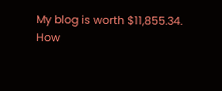My blog is worth $11,855.34.
How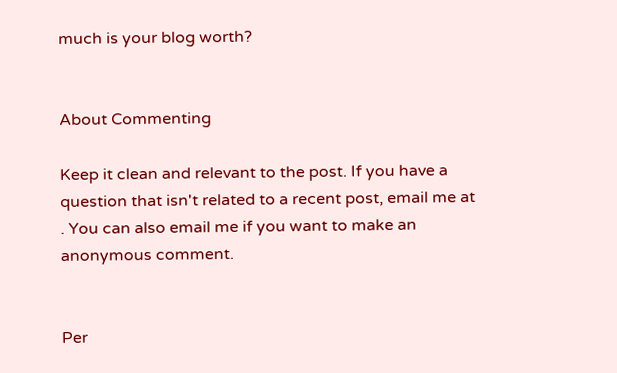much is your blog worth?


About Commenting

Keep it clean and relevant to the post. If you have a question that isn't related to a recent post, email me at . You can also email me if you want to make an anonymous comment.


Per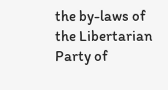the by-laws of the Libertarian Party of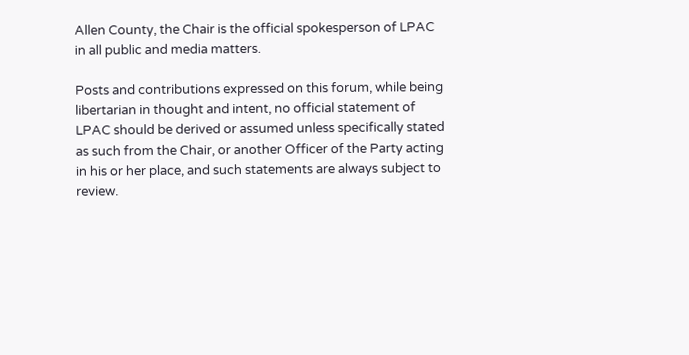Allen County, the Chair is the official spokesperson of LPAC in all public and media matters.

Posts and contributions expressed on this forum, while being libertarian in thought and intent, no official statement of LPAC should be derived or assumed unless specifically stated as such from the Chair, or another Officer of the Party acting in his or her place, and such statements are always subject to review.